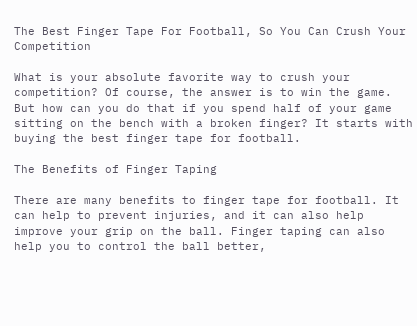The Best Finger Tape For Football, So You Can Crush Your Competition

What is your absolute favorite way to crush your competition? Of course, the answer is to win the game. But how can you do that if you spend half of your game sitting on the bench with a broken finger? It starts with buying the best finger tape for football.

The Benefits of Finger Taping

There are many benefits to finger tape for football. It can help to prevent injuries, and it can also help improve your grip on the ball. Finger taping can also help you to control the ball better,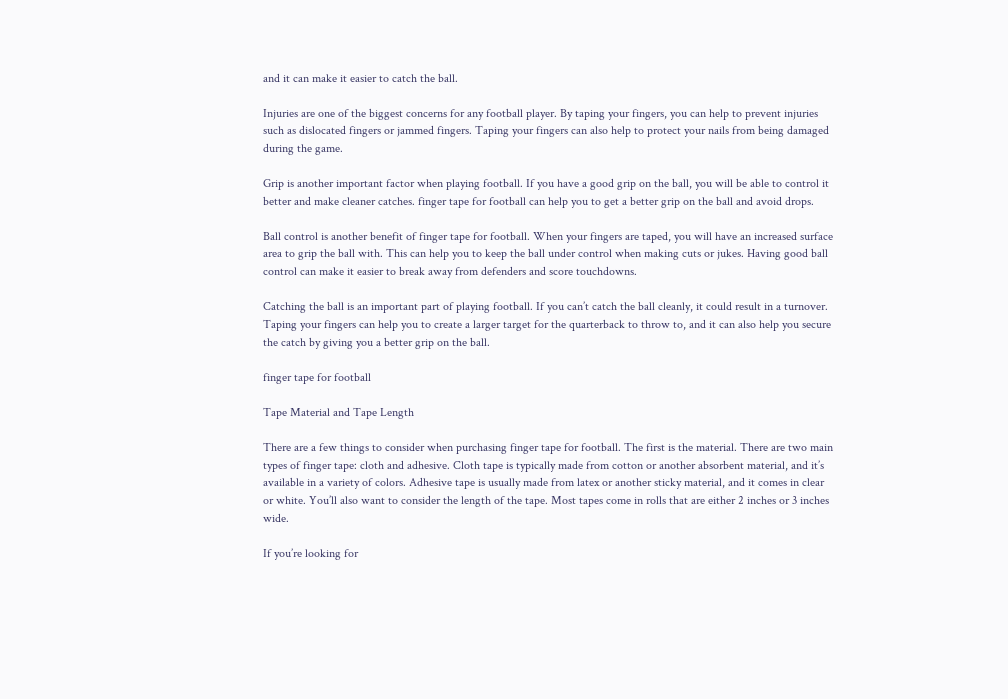and it can make it easier to catch the ball.

Injuries are one of the biggest concerns for any football player. By taping your fingers, you can help to prevent injuries such as dislocated fingers or jammed fingers. Taping your fingers can also help to protect your nails from being damaged during the game.

Grip is another important factor when playing football. If you have a good grip on the ball, you will be able to control it better and make cleaner catches. finger tape for football can help you to get a better grip on the ball and avoid drops.

Ball control is another benefit of finger tape for football. When your fingers are taped, you will have an increased surface area to grip the ball with. This can help you to keep the ball under control when making cuts or jukes. Having good ball control can make it easier to break away from defenders and score touchdowns.

Catching the ball is an important part of playing football. If you can’t catch the ball cleanly, it could result in a turnover. Taping your fingers can help you to create a larger target for the quarterback to throw to, and it can also help you secure the catch by giving you a better grip on the ball.

finger tape for football

Tape Material and Tape Length

There are a few things to consider when purchasing finger tape for football. The first is the material. There are two main types of finger tape: cloth and adhesive. Cloth tape is typically made from cotton or another absorbent material, and it’s available in a variety of colors. Adhesive tape is usually made from latex or another sticky material, and it comes in clear or white. You’ll also want to consider the length of the tape. Most tapes come in rolls that are either 2 inches or 3 inches wide.

If you’re looking for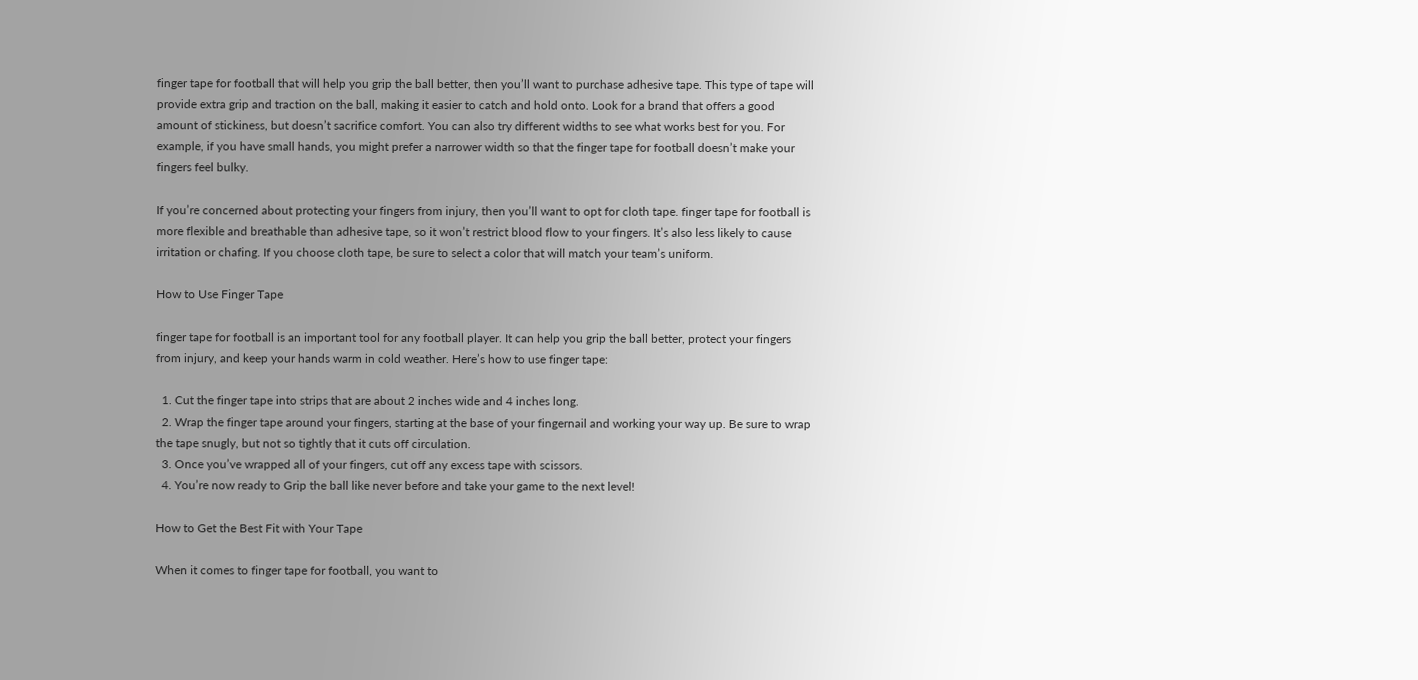finger tape for football that will help you grip the ball better, then you’ll want to purchase adhesive tape. This type of tape will provide extra grip and traction on the ball, making it easier to catch and hold onto. Look for a brand that offers a good amount of stickiness, but doesn’t sacrifice comfort. You can also try different widths to see what works best for you. For example, if you have small hands, you might prefer a narrower width so that the finger tape for football doesn’t make your fingers feel bulky.

If you’re concerned about protecting your fingers from injury, then you’ll want to opt for cloth tape. finger tape for football is more flexible and breathable than adhesive tape, so it won’t restrict blood flow to your fingers. It’s also less likely to cause irritation or chafing. If you choose cloth tape, be sure to select a color that will match your team’s uniform.

How to Use Finger Tape

finger tape for football is an important tool for any football player. It can help you grip the ball better, protect your fingers from injury, and keep your hands warm in cold weather. Here’s how to use finger tape:

  1. Cut the finger tape into strips that are about 2 inches wide and 4 inches long.
  2. Wrap the finger tape around your fingers, starting at the base of your fingernail and working your way up. Be sure to wrap the tape snugly, but not so tightly that it cuts off circulation.
  3. Once you’ve wrapped all of your fingers, cut off any excess tape with scissors.
  4. You’re now ready to Grip the ball like never before and take your game to the next level!

How to Get the Best Fit with Your Tape

When it comes to finger tape for football, you want to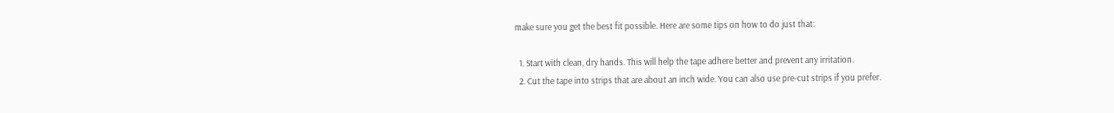make sure you get the best fit possible. Here are some tips on how to do just that:

  1. Start with clean, dry hands. This will help the tape adhere better and prevent any irritation.
  2. Cut the tape into strips that are about an inch wide. You can also use pre-cut strips if you prefer.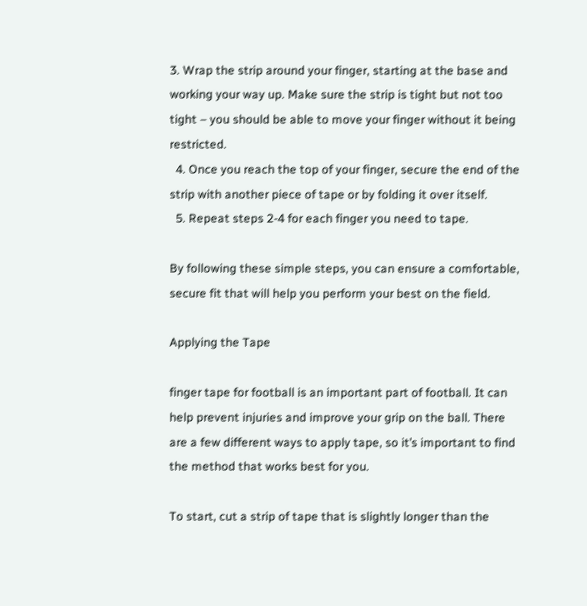3. Wrap the strip around your finger, starting at the base and working your way up. Make sure the strip is tight but not too tight – you should be able to move your finger without it being restricted.
  4. Once you reach the top of your finger, secure the end of the strip with another piece of tape or by folding it over itself.
  5. Repeat steps 2-4 for each finger you need to tape.

By following these simple steps, you can ensure a comfortable, secure fit that will help you perform your best on the field.

Applying the Tape

finger tape for football is an important part of football. It can help prevent injuries and improve your grip on the ball. There are a few different ways to apply tape, so it’s important to find the method that works best for you.

To start, cut a strip of tape that is slightly longer than the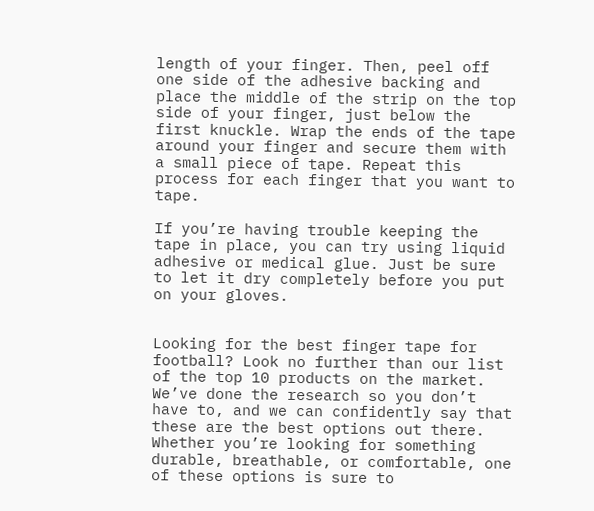length of your finger. Then, peel off one side of the adhesive backing and place the middle of the strip on the top side of your finger, just below the first knuckle. Wrap the ends of the tape around your finger and secure them with a small piece of tape. Repeat this process for each finger that you want to tape.

If you’re having trouble keeping the tape in place, you can try using liquid adhesive or medical glue. Just be sure to let it dry completely before you put on your gloves.


Looking for the best finger tape for football? Look no further than our list of the top 10 products on the market. We’ve done the research so you don’t have to, and we can confidently say that these are the best options out there. Whether you’re looking for something durable, breathable, or comfortable, one of these options is sure to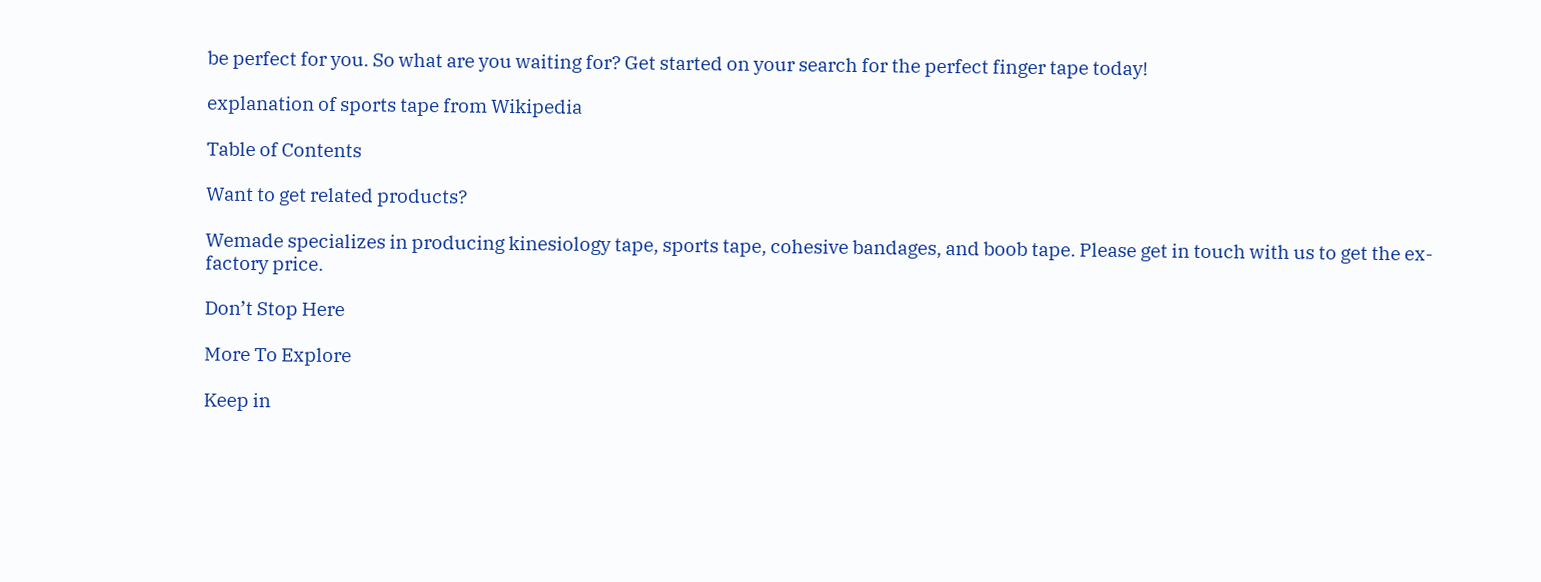be perfect for you. So what are you waiting for? Get started on your search for the perfect finger tape today!

explanation of sports tape from Wikipedia

Table of Contents

Want to get related products?

Wemade specializes in producing kinesiology tape, sports tape, cohesive bandages, and boob tape. Please get in touch with us to get the ex-factory price.

Don’t Stop Here

More To Explore

Keep in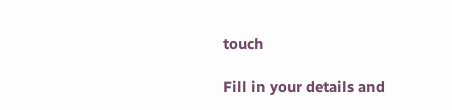touch

Fill in your details and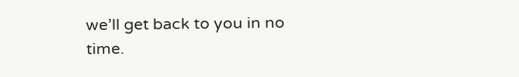we’ll get back to you in no time.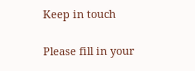Keep in touch

Please fill in your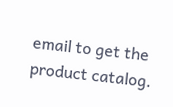email to get the product catalog.